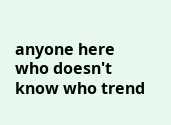anyone here who doesn't know who trend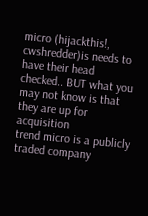micro (hijackthis!, cwshredder)is needs to have their head checked.. BUT what you may not know is that they are up for acquisition
trend micro is a publicly traded company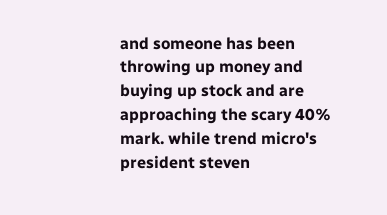and someone has been throwing up money and buying up stock and are approaching the scary 40% mark. while trend micro's president steven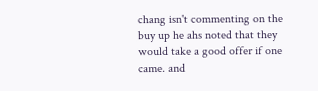chang isn't commenting on the buy up he ahs noted that they would take a good offer if one came. and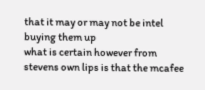that it may or may not be intel buying them up
what is certain however from stevens own lips is that the mcafee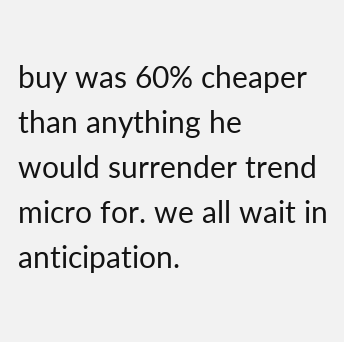buy was 60% cheaper than anything he would surrender trend micro for. we all wait in anticipation.